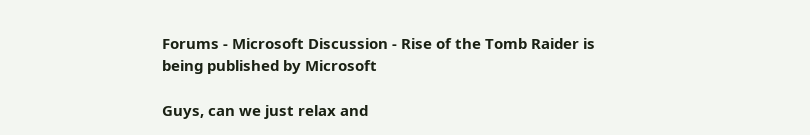Forums - Microsoft Discussion - Rise of the Tomb Raider is being published by Microsoft

Guys, can we just relax and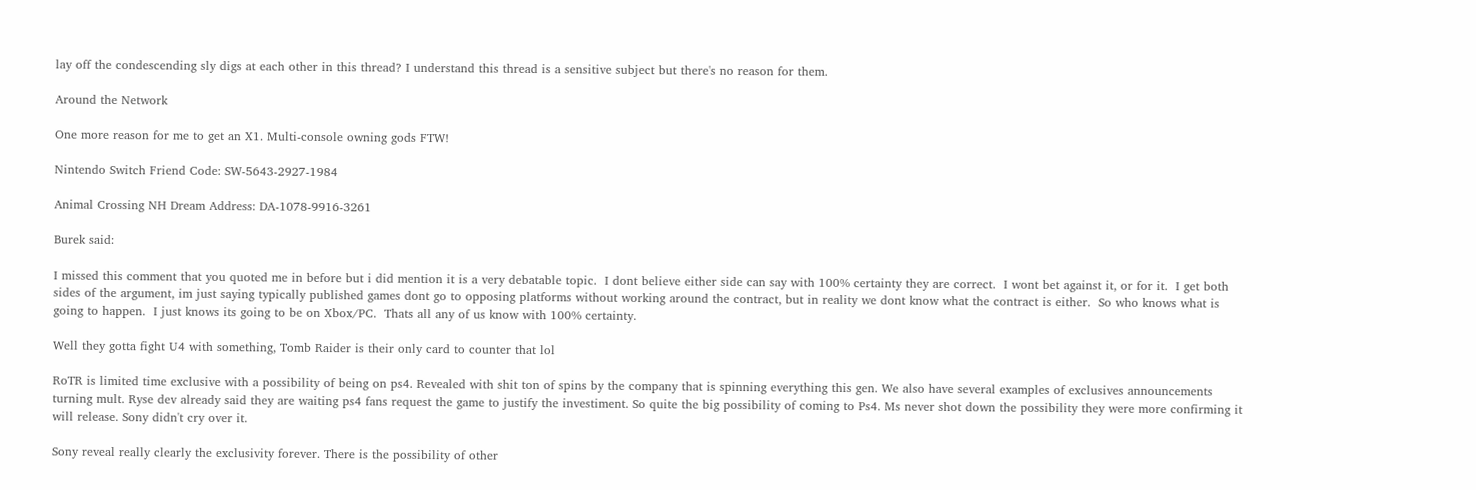lay off the condescending sly digs at each other in this thread? I understand this thread is a sensitive subject but there's no reason for them.

Around the Network

One more reason for me to get an X1. Multi-console owning gods FTW!

Nintendo Switch Friend Code: SW-5643-2927-1984

Animal Crossing NH Dream Address: DA-1078-9916-3261

Burek said:

I missed this comment that you quoted me in before but i did mention it is a very debatable topic.  I dont believe either side can say with 100% certainty they are correct.  I wont bet against it, or for it.  I get both sides of the argument, im just saying typically published games dont go to opposing platforms without working around the contract, but in reality we dont know what the contract is either.  So who knows what is going to happen.  I just knows its going to be on Xbox/PC.  Thats all any of us know with 100% certainty.

Well they gotta fight U4 with something, Tomb Raider is their only card to counter that lol

RoTR is limited time exclusive with a possibility of being on ps4. Revealed with shit ton of spins by the company that is spinning everything this gen. We also have several examples of exclusives announcements turning mult. Ryse dev already said they are waiting ps4 fans request the game to justify the investiment. So quite the big possibility of coming to Ps4. Ms never shot down the possibility they were more confirming it will release. Sony didn't cry over it.

Sony reveal really clearly the exclusivity forever. There is the possibility of other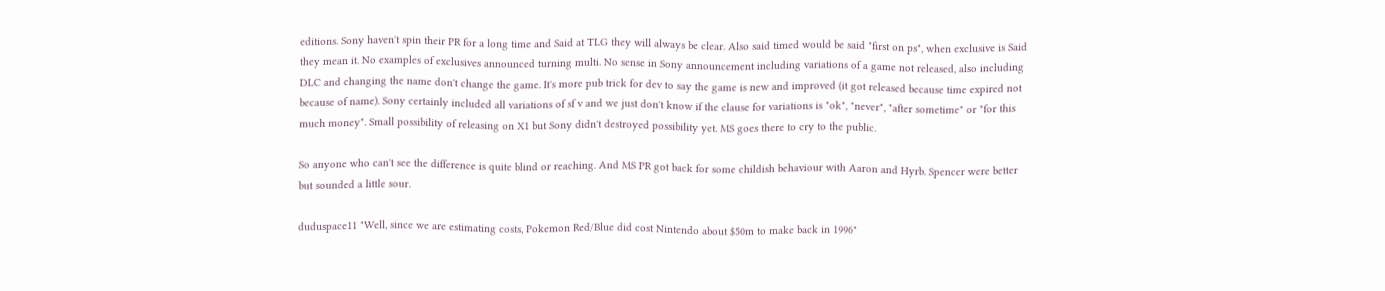editions. Sony haven't spin their PR for a long time and Said at TLG they will always be clear. Also said timed would be said "first on ps", when exclusive is Said they mean it. No examples of exclusives announced turning multi. No sense in Sony announcement including variations of a game not released, also including DLC and changing the name don't change the game. It's more pub trick for dev to say the game is new and improved (it got released because time expired not because of name). Sony certainly included all variations of sf v and we just don't know if the clause for variations is "ok", "never", "after sometime" or "for this much money". Small possibility of releasing on X1 but Sony didn't destroyed possibility yet. MS goes there to cry to the public.

So anyone who can't see the difference is quite blind or reaching. And MS PR got back for some childish behaviour with Aaron and Hyrb. Spencer were better but sounded a little sour.

duduspace11 "Well, since we are estimating costs, Pokemon Red/Blue did cost Nintendo about $50m to make back in 1996"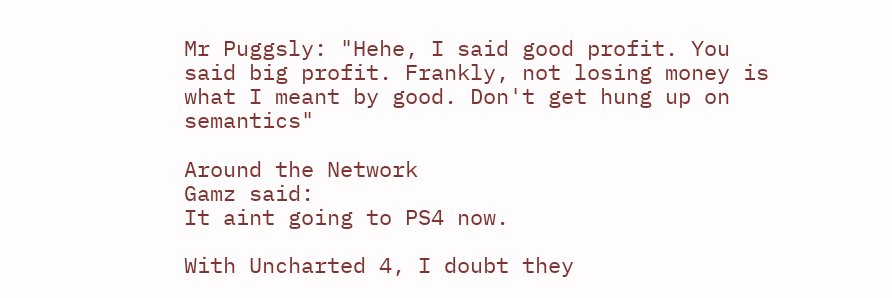Mr Puggsly: "Hehe, I said good profit. You said big profit. Frankly, not losing money is what I meant by good. Don't get hung up on semantics"

Around the Network
Gamz said:
It aint going to PS4 now.

With Uncharted 4, I doubt they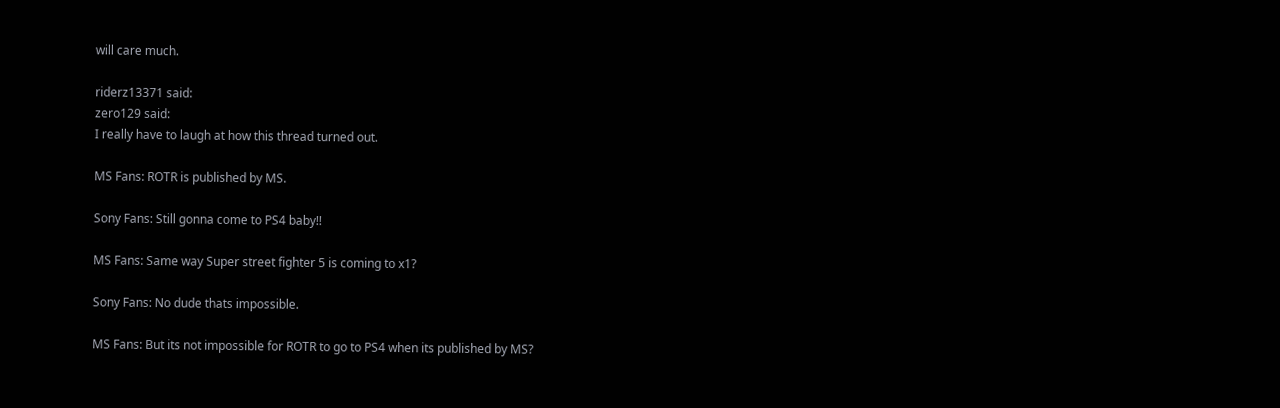will care much.

riderz13371 said:
zero129 said:
I really have to laugh at how this thread turned out.

MS Fans: ROTR is published by MS.

Sony Fans: Still gonna come to PS4 baby!!

MS Fans: Same way Super street fighter 5 is coming to x1?

Sony Fans: No dude thats impossible.

MS Fans: But its not impossible for ROTR to go to PS4 when its published by MS?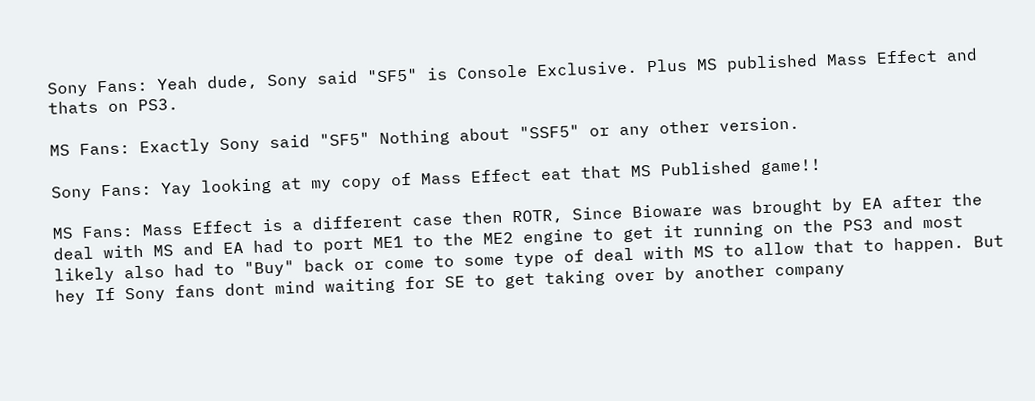Sony Fans: Yeah dude, Sony said "SF5" is Console Exclusive. Plus MS published Mass Effect and thats on PS3.

MS Fans: Exactly Sony said "SF5" Nothing about "SSF5" or any other version.

Sony Fans: Yay looking at my copy of Mass Effect eat that MS Published game!!

MS Fans: Mass Effect is a different case then ROTR, Since Bioware was brought by EA after the deal with MS and EA had to port ME1 to the ME2 engine to get it running on the PS3 and most likely also had to "Buy" back or come to some type of deal with MS to allow that to happen. But hey If Sony fans dont mind waiting for SE to get taking over by another company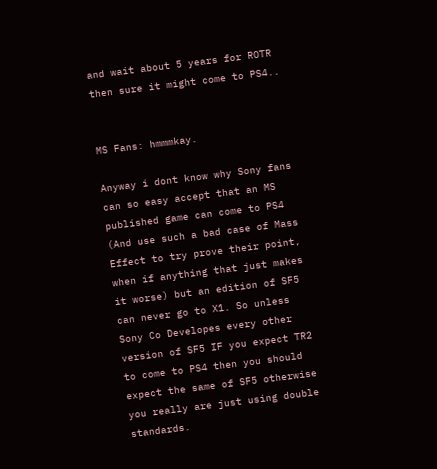and wait about 5 years for ROTR then sure it might come to PS4..


MS Fans: hmmmkay.

Anyway i dont know why Sony fans can so easy accept that an MS published game can come to PS4 (And use such a bad case of Mass Effect to try prove their point, when if anything that just makes it worse) but an edition of SF5 can never go to X1. So unless Sony Co Developes every other version of SF5 IF you expect TR2 to come to PS4 then you should expect the same of SF5 otherwise you really are just using double standards.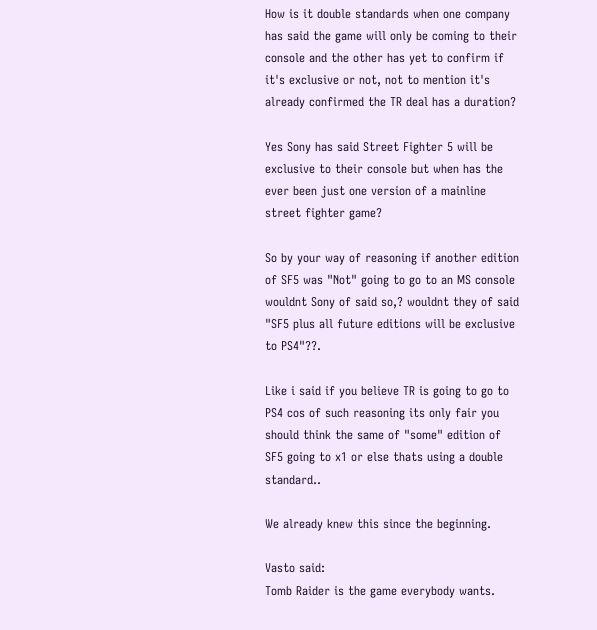How is it double standards when one company has said the game will only be coming to their console and the other has yet to confirm if it's exclusive or not, not to mention it's already confirmed the TR deal has a duration?

Yes Sony has said Street Fighter 5 will be exclusive to their console but when has the ever been just one version of a mainline street fighter game?

So by your way of reasoning if another edition of SF5 was "Not" going to go to an MS console wouldnt Sony of said so,? wouldnt they of said "SF5 plus all future editions will be exclusive to PS4"??.

Like i said if you believe TR is going to go to PS4 cos of such reasoning its only fair you should think the same of "some" edition of SF5 going to x1 or else thats using a double standard..

We already knew this since the beginning.

Vasto said:
Tomb Raider is the game everybody wants.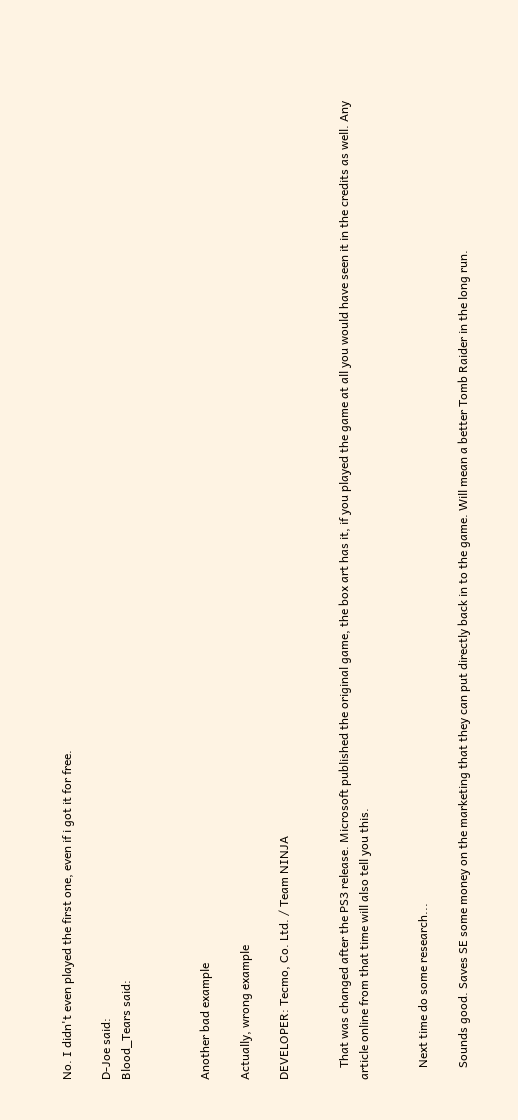No. I didn't even played the first one, even if i got it for free.

D-Joe said:
Blood_Tears said:



Another bad example

Actually, wrong example

DEVELOPER: Tecmo, Co. Ltd. / Team NINJA


    That was changed after the PS3 release. Microsoft published the original game, the box art has it, if you played the game at all you would have seen it in the credits as well. Any article online from that time will also tell you this.


    Next time do some research...

    Sounds good. Saves SE some money on the marketing that they can put directly back in to the game. Will mean a better Tomb Raider in the long run.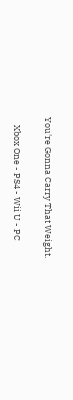You're Gonna Carry That Weight.

    Xbox One - PS4 - Wii U - PC